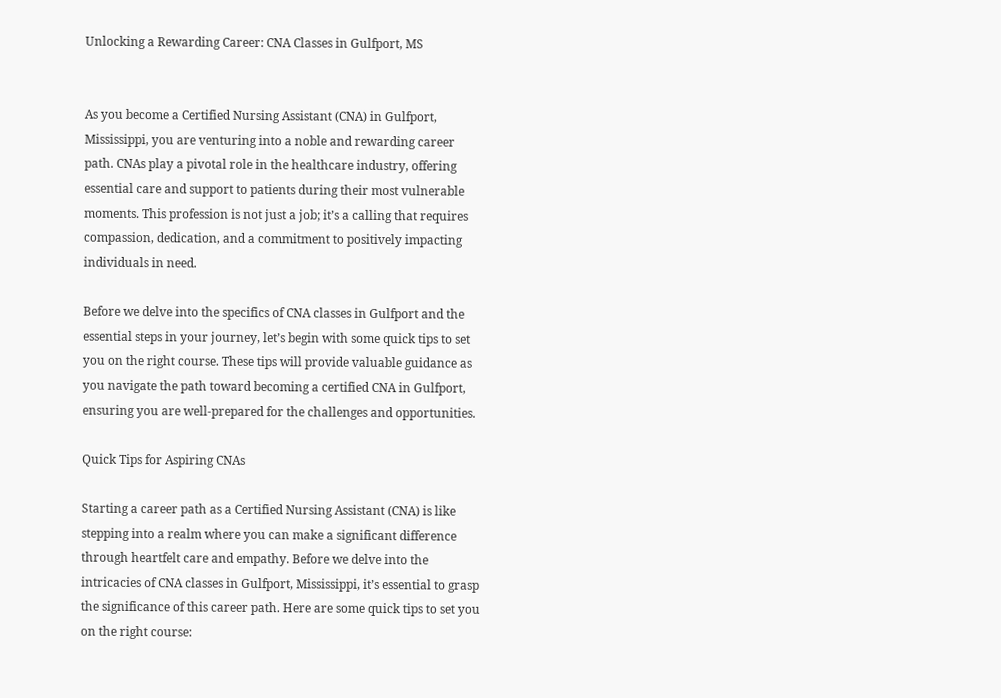Unlocking a Rewarding Career: CNA Classes in Gulfport, MS


As you become a Certified Nursing Assistant (CNA) in Gulfport, Mississippi, you are venturing into a noble and rewarding career path. CNAs play a pivotal role in the healthcare industry, offering essential care and support to patients during their most vulnerable moments. This profession is not just a job; it’s a calling that requires compassion, dedication, and a commitment to positively impacting individuals in need.

Before we delve into the specifics of CNA classes in Gulfport and the essential steps in your journey, let’s begin with some quick tips to set you on the right course. These tips will provide valuable guidance as you navigate the path toward becoming a certified CNA in Gulfport, ensuring you are well-prepared for the challenges and opportunities.

Quick Tips for Aspiring CNAs

Starting a career path as a Certified Nursing Assistant (CNA) is like stepping into a realm where you can make a significant difference through heartfelt care and empathy. Before we delve into the intricacies of CNA classes in Gulfport, Mississippi, it’s essential to grasp the significance of this career path. Here are some quick tips to set you on the right course: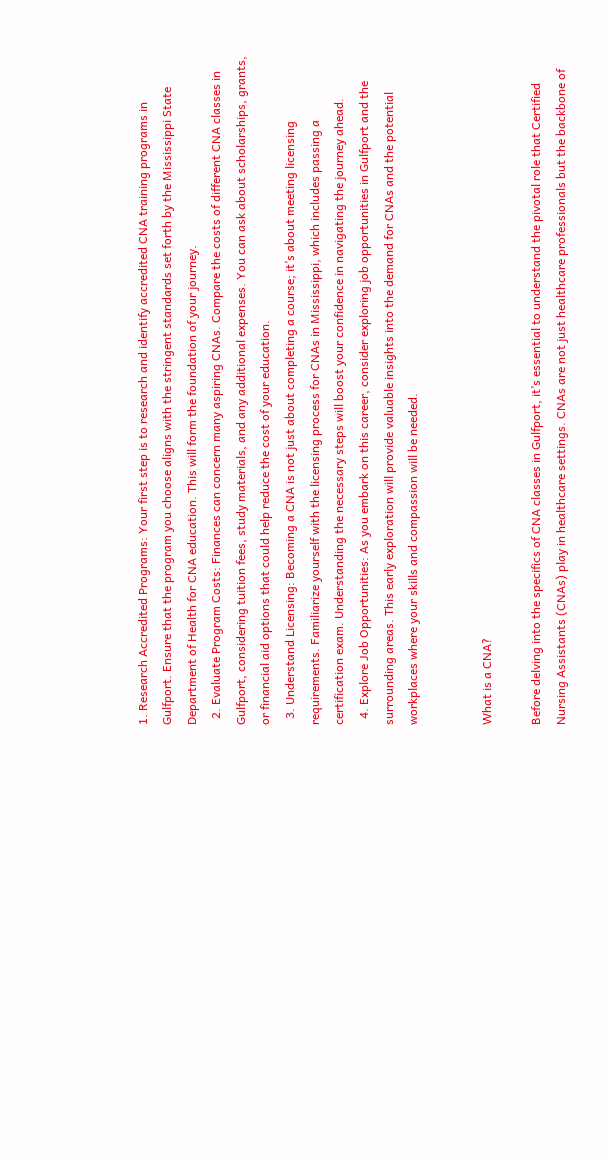1. Research Accredited Programs: Your first step is to research and identify accredited CNA training programs in Gulfport. Ensure that the program you choose aligns with the stringent standards set forth by the Mississippi State Department of Health for CNA education. This will form the foundation of your journey.
  2. Evaluate Program Costs: Finances can concern many aspiring CNAs. Compare the costs of different CNA classes in Gulfport, considering tuition fees, study materials, and any additional expenses. You can ask about scholarships, grants, or financial aid options that could help reduce the cost of your education.
  3. Understand Licensing: Becoming a CNA is not just about completing a course; it’s about meeting licensing requirements. Familiarize yourself with the licensing process for CNAs in Mississippi, which includes passing a certification exam. Understanding the necessary steps will boost your confidence in navigating the journey ahead.
  4. Explore Job Opportunities: As you embark on this career, consider exploring job opportunities in Gulfport and the surrounding areas. This early exploration will provide valuable insights into the demand for CNAs and the potential workplaces where your skills and compassion will be needed.


What is a CNA?

Before delving into the specifics of CNA classes in Gulfport, it’s essential to understand the pivotal role that Certified Nursing Assistants (CNAs) play in healthcare settings. CNAs are not just healthcare professionals but the backbone of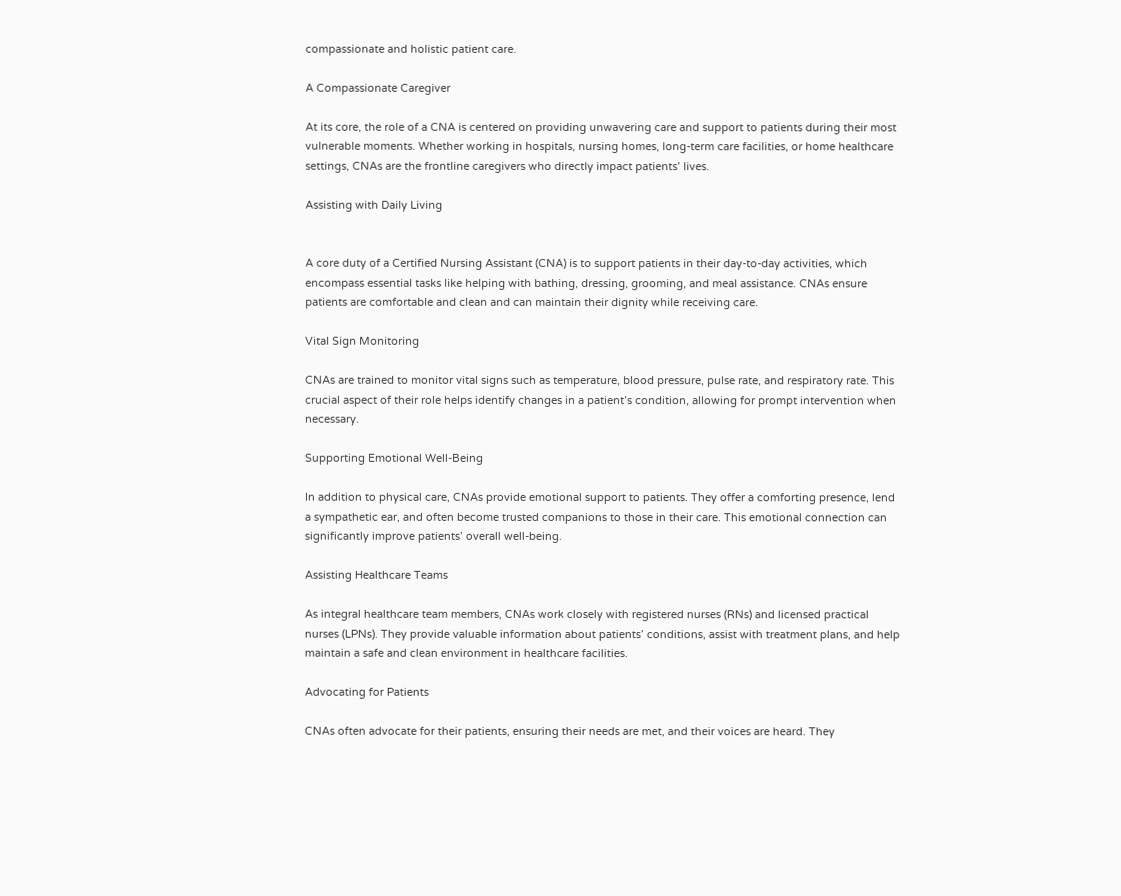compassionate and holistic patient care.

A Compassionate Caregiver

At its core, the role of a CNA is centered on providing unwavering care and support to patients during their most vulnerable moments. Whether working in hospitals, nursing homes, long-term care facilities, or home healthcare settings, CNAs are the frontline caregivers who directly impact patients’ lives.

Assisting with Daily Living


A core duty of a Certified Nursing Assistant (CNA) is to support patients in their day-to-day activities, which encompass essential tasks like helping with bathing, dressing, grooming, and meal assistance. CNAs ensure patients are comfortable and clean and can maintain their dignity while receiving care.

Vital Sign Monitoring

CNAs are trained to monitor vital signs such as temperature, blood pressure, pulse rate, and respiratory rate. This crucial aspect of their role helps identify changes in a patient’s condition, allowing for prompt intervention when necessary.

Supporting Emotional Well-Being

In addition to physical care, CNAs provide emotional support to patients. They offer a comforting presence, lend a sympathetic ear, and often become trusted companions to those in their care. This emotional connection can significantly improve patients’ overall well-being.

Assisting Healthcare Teams

As integral healthcare team members, CNAs work closely with registered nurses (RNs) and licensed practical nurses (LPNs). They provide valuable information about patients’ conditions, assist with treatment plans, and help maintain a safe and clean environment in healthcare facilities.

Advocating for Patients

CNAs often advocate for their patients, ensuring their needs are met, and their voices are heard. They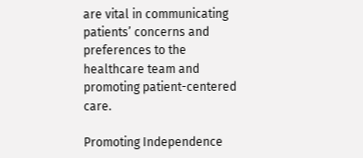are vital in communicating patients’ concerns and preferences to the healthcare team and promoting patient-centered care.

Promoting Independence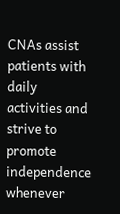CNAs assist patients with daily activities and strive to promote independence whenever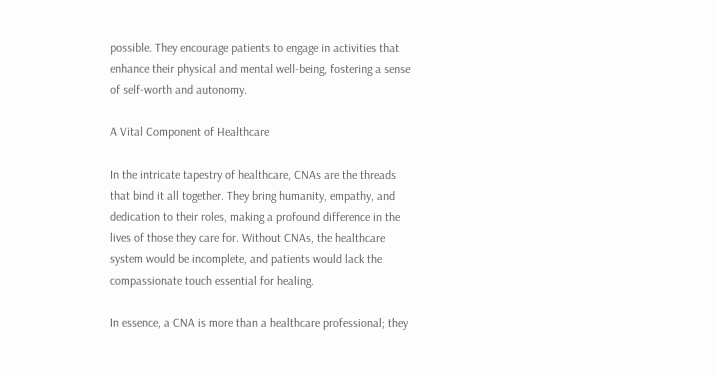possible. They encourage patients to engage in activities that enhance their physical and mental well-being, fostering a sense of self-worth and autonomy.

A Vital Component of Healthcare

In the intricate tapestry of healthcare, CNAs are the threads that bind it all together. They bring humanity, empathy, and dedication to their roles, making a profound difference in the lives of those they care for. Without CNAs, the healthcare system would be incomplete, and patients would lack the compassionate touch essential for healing.

In essence, a CNA is more than a healthcare professional; they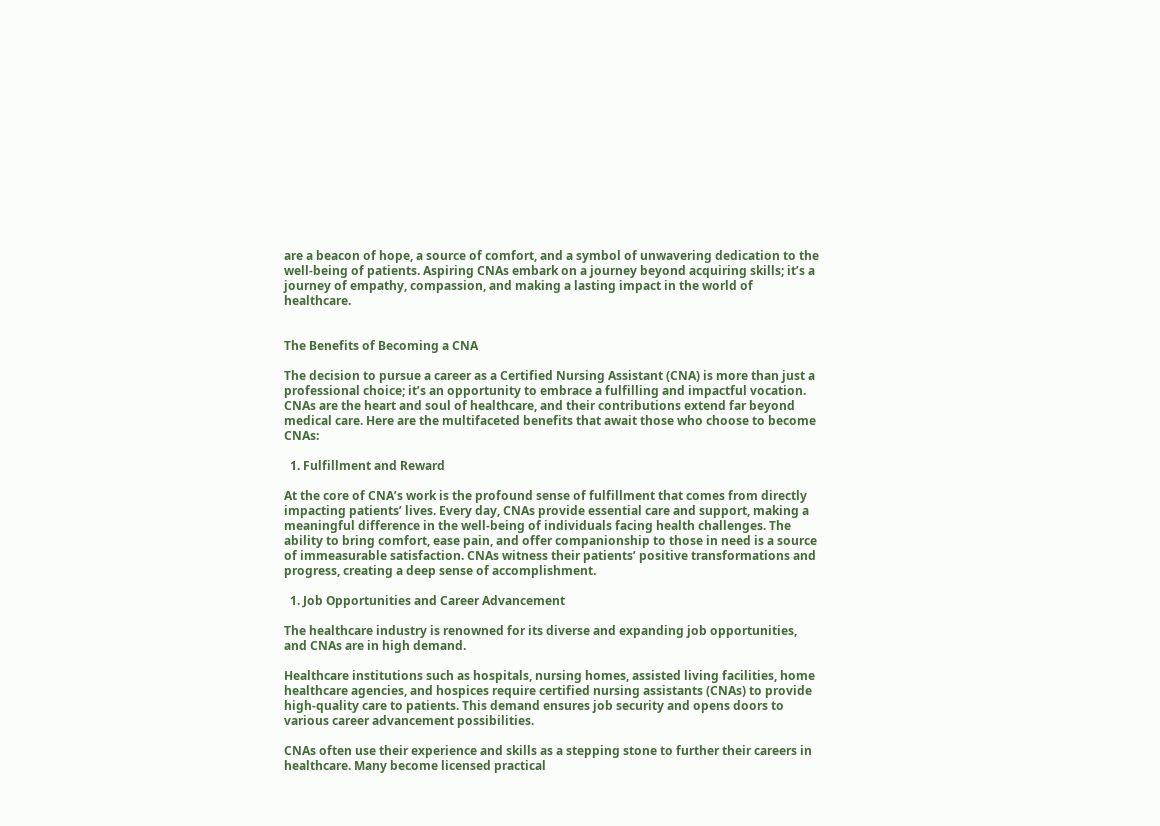are a beacon of hope, a source of comfort, and a symbol of unwavering dedication to the well-being of patients. Aspiring CNAs embark on a journey beyond acquiring skills; it’s a journey of empathy, compassion, and making a lasting impact in the world of healthcare.


The Benefits of Becoming a CNA

The decision to pursue a career as a Certified Nursing Assistant (CNA) is more than just a professional choice; it’s an opportunity to embrace a fulfilling and impactful vocation. CNAs are the heart and soul of healthcare, and their contributions extend far beyond medical care. Here are the multifaceted benefits that await those who choose to become CNAs:

  1. Fulfillment and Reward

At the core of CNA’s work is the profound sense of fulfillment that comes from directly impacting patients’ lives. Every day, CNAs provide essential care and support, making a meaningful difference in the well-being of individuals facing health challenges. The ability to bring comfort, ease pain, and offer companionship to those in need is a source of immeasurable satisfaction. CNAs witness their patients’ positive transformations and progress, creating a deep sense of accomplishment.

  1. Job Opportunities and Career Advancement

The healthcare industry is renowned for its diverse and expanding job opportunities, and CNAs are in high demand.

Healthcare institutions such as hospitals, nursing homes, assisted living facilities, home healthcare agencies, and hospices require certified nursing assistants (CNAs) to provide high-quality care to patients. This demand ensures job security and opens doors to various career advancement possibilities.

CNAs often use their experience and skills as a stepping stone to further their careers in healthcare. Many become licensed practical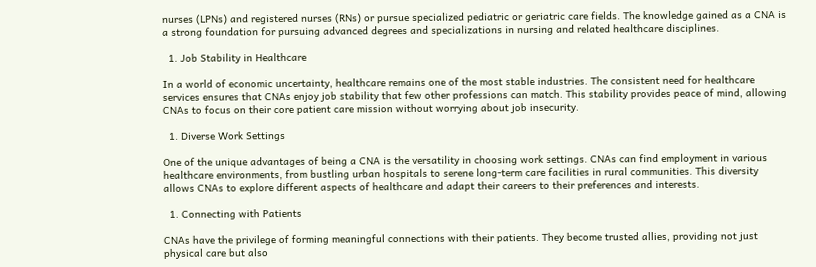nurses (LPNs) and registered nurses (RNs) or pursue specialized pediatric or geriatric care fields. The knowledge gained as a CNA is a strong foundation for pursuing advanced degrees and specializations in nursing and related healthcare disciplines.

  1. Job Stability in Healthcare

In a world of economic uncertainty, healthcare remains one of the most stable industries. The consistent need for healthcare services ensures that CNAs enjoy job stability that few other professions can match. This stability provides peace of mind, allowing CNAs to focus on their core patient care mission without worrying about job insecurity.

  1. Diverse Work Settings

One of the unique advantages of being a CNA is the versatility in choosing work settings. CNAs can find employment in various healthcare environments, from bustling urban hospitals to serene long-term care facilities in rural communities. This diversity allows CNAs to explore different aspects of healthcare and adapt their careers to their preferences and interests.

  1. Connecting with Patients

CNAs have the privilege of forming meaningful connections with their patients. They become trusted allies, providing not just physical care but also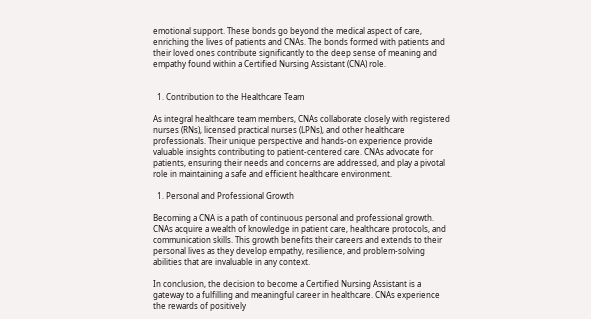emotional support. These bonds go beyond the medical aspect of care, enriching the lives of patients and CNAs. The bonds formed with patients and their loved ones contribute significantly to the deep sense of meaning and empathy found within a Certified Nursing Assistant (CNA) role.


  1. Contribution to the Healthcare Team

As integral healthcare team members, CNAs collaborate closely with registered nurses (RNs), licensed practical nurses (LPNs), and other healthcare professionals. Their unique perspective and hands-on experience provide valuable insights contributing to patient-centered care. CNAs advocate for patients, ensuring their needs and concerns are addressed, and play a pivotal role in maintaining a safe and efficient healthcare environment.

  1. Personal and Professional Growth

Becoming a CNA is a path of continuous personal and professional growth. CNAs acquire a wealth of knowledge in patient care, healthcare protocols, and communication skills. This growth benefits their careers and extends to their personal lives as they develop empathy, resilience, and problem-solving abilities that are invaluable in any context.

In conclusion, the decision to become a Certified Nursing Assistant is a gateway to a fulfilling and meaningful career in healthcare. CNAs experience the rewards of positively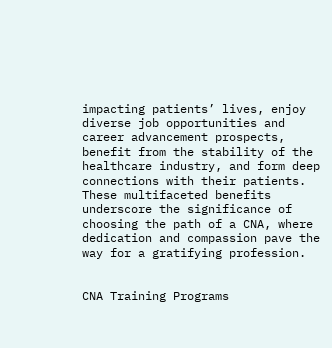impacting patients’ lives, enjoy diverse job opportunities and career advancement prospects, benefit from the stability of the healthcare industry, and form deep connections with their patients. These multifaceted benefits underscore the significance of choosing the path of a CNA, where dedication and compassion pave the way for a gratifying profession.


CNA Training Programs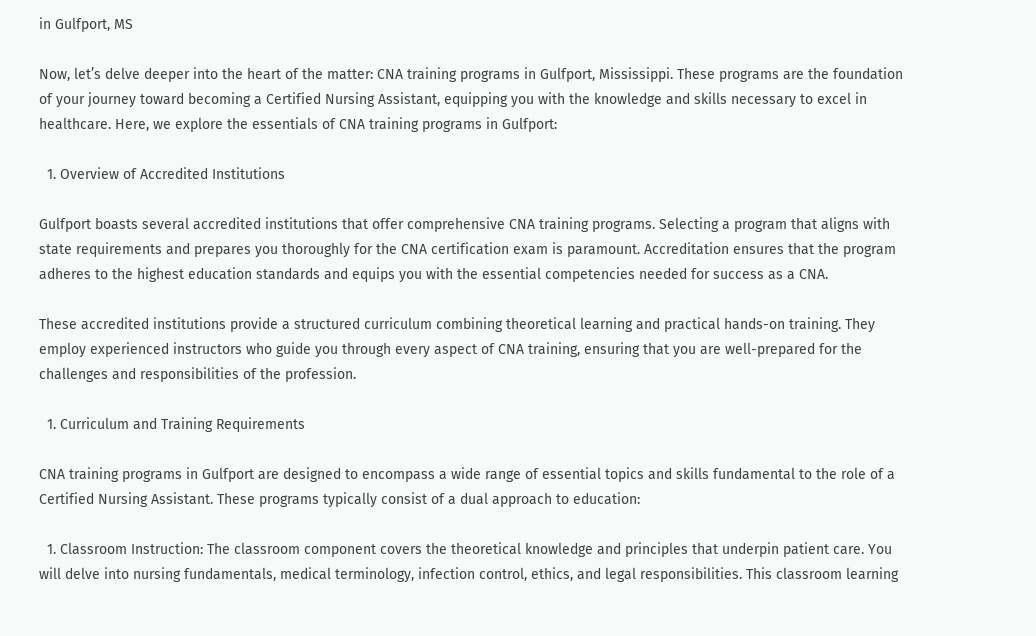in Gulfport, MS

Now, let’s delve deeper into the heart of the matter: CNA training programs in Gulfport, Mississippi. These programs are the foundation of your journey toward becoming a Certified Nursing Assistant, equipping you with the knowledge and skills necessary to excel in healthcare. Here, we explore the essentials of CNA training programs in Gulfport:

  1. Overview of Accredited Institutions

Gulfport boasts several accredited institutions that offer comprehensive CNA training programs. Selecting a program that aligns with state requirements and prepares you thoroughly for the CNA certification exam is paramount. Accreditation ensures that the program adheres to the highest education standards and equips you with the essential competencies needed for success as a CNA.

These accredited institutions provide a structured curriculum combining theoretical learning and practical hands-on training. They employ experienced instructors who guide you through every aspect of CNA training, ensuring that you are well-prepared for the challenges and responsibilities of the profession.

  1. Curriculum and Training Requirements

CNA training programs in Gulfport are designed to encompass a wide range of essential topics and skills fundamental to the role of a Certified Nursing Assistant. These programs typically consist of a dual approach to education:

  1. Classroom Instruction: The classroom component covers the theoretical knowledge and principles that underpin patient care. You will delve into nursing fundamentals, medical terminology, infection control, ethics, and legal responsibilities. This classroom learning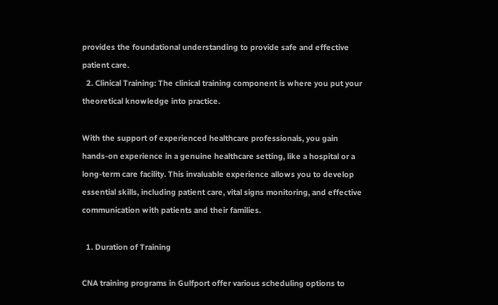provides the foundational understanding to provide safe and effective patient care.
  2. Clinical Training: The clinical training component is where you put your theoretical knowledge into practice.

With the support of experienced healthcare professionals, you gain hands-on experience in a genuine healthcare setting, like a hospital or a long-term care facility. This invaluable experience allows you to develop essential skills, including patient care, vital signs monitoring, and effective communication with patients and their families.

  1. Duration of Training

CNA training programs in Gulfport offer various scheduling options to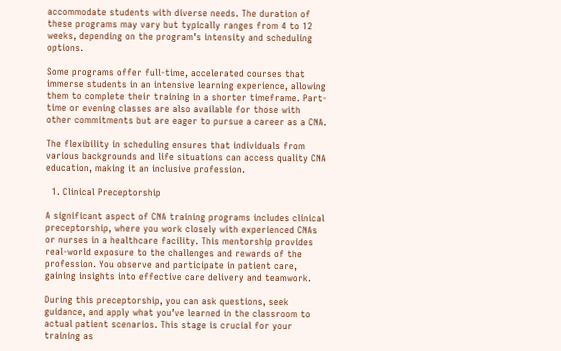accommodate students with diverse needs. The duration of these programs may vary but typically ranges from 4 to 12 weeks, depending on the program’s intensity and scheduling options.

Some programs offer full-time, accelerated courses that immerse students in an intensive learning experience, allowing them to complete their training in a shorter timeframe. Part-time or evening classes are also available for those with other commitments but are eager to pursue a career as a CNA.

The flexibility in scheduling ensures that individuals from various backgrounds and life situations can access quality CNA education, making it an inclusive profession.

  1. Clinical Preceptorship

A significant aspect of CNA training programs includes clinical preceptorship, where you work closely with experienced CNAs or nurses in a healthcare facility. This mentorship provides real-world exposure to the challenges and rewards of the profession. You observe and participate in patient care, gaining insights into effective care delivery and teamwork.

During this preceptorship, you can ask questions, seek guidance, and apply what you’ve learned in the classroom to actual patient scenarios. This stage is crucial for your training as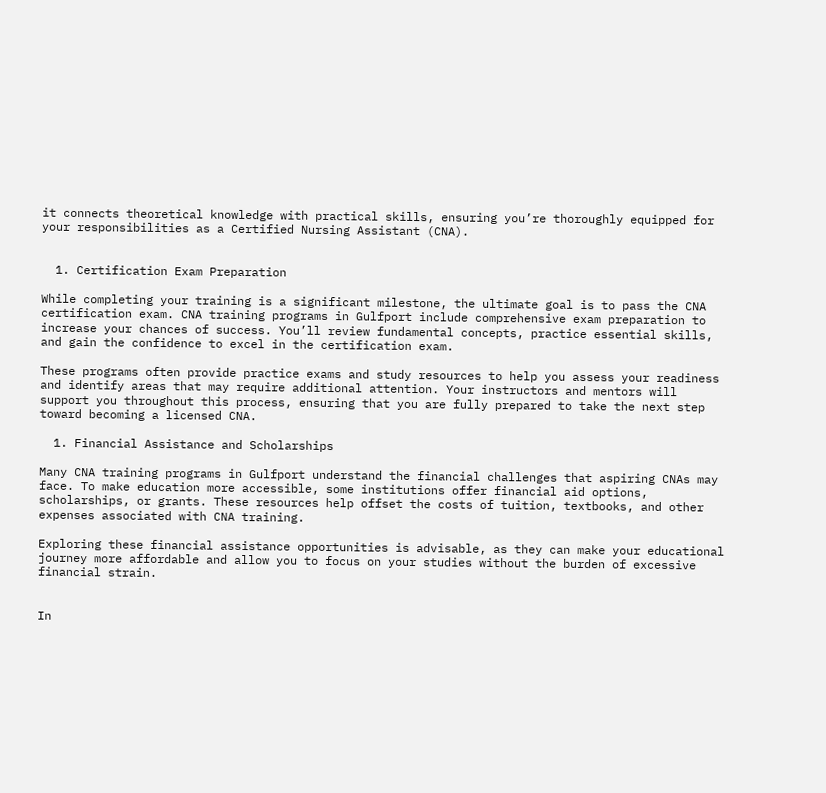it connects theoretical knowledge with practical skills, ensuring you’re thoroughly equipped for your responsibilities as a Certified Nursing Assistant (CNA).


  1. Certification Exam Preparation

While completing your training is a significant milestone, the ultimate goal is to pass the CNA certification exam. CNA training programs in Gulfport include comprehensive exam preparation to increase your chances of success. You’ll review fundamental concepts, practice essential skills, and gain the confidence to excel in the certification exam.

These programs often provide practice exams and study resources to help you assess your readiness and identify areas that may require additional attention. Your instructors and mentors will support you throughout this process, ensuring that you are fully prepared to take the next step toward becoming a licensed CNA.

  1. Financial Assistance and Scholarships

Many CNA training programs in Gulfport understand the financial challenges that aspiring CNAs may face. To make education more accessible, some institutions offer financial aid options, scholarships, or grants. These resources help offset the costs of tuition, textbooks, and other expenses associated with CNA training.

Exploring these financial assistance opportunities is advisable, as they can make your educational journey more affordable and allow you to focus on your studies without the burden of excessive financial strain.


In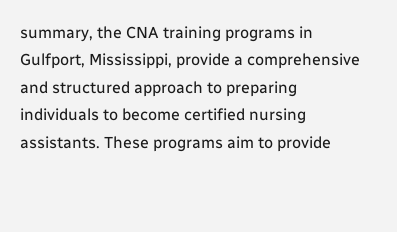summary, the CNA training programs in Gulfport, Mississippi, provide a comprehensive and structured approach to preparing individuals to become certified nursing assistants. These programs aim to provide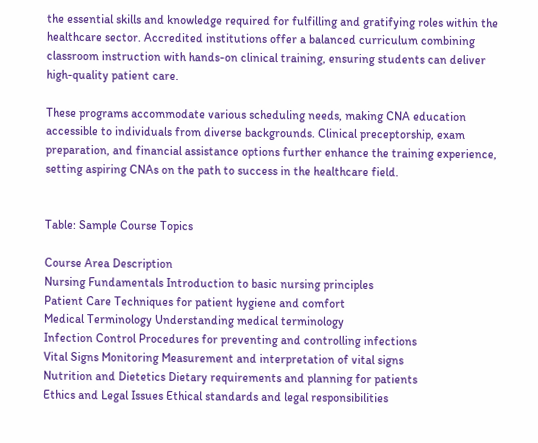the essential skills and knowledge required for fulfilling and gratifying roles within the healthcare sector. Accredited institutions offer a balanced curriculum combining classroom instruction with hands-on clinical training, ensuring students can deliver high-quality patient care.

These programs accommodate various scheduling needs, making CNA education accessible to individuals from diverse backgrounds. Clinical preceptorship, exam preparation, and financial assistance options further enhance the training experience, setting aspiring CNAs on the path to success in the healthcare field.


Table: Sample Course Topics

Course Area Description
Nursing Fundamentals Introduction to basic nursing principles
Patient Care Techniques for patient hygiene and comfort
Medical Terminology Understanding medical terminology
Infection Control Procedures for preventing and controlling infections
Vital Signs Monitoring Measurement and interpretation of vital signs
Nutrition and Dietetics Dietary requirements and planning for patients
Ethics and Legal Issues Ethical standards and legal responsibilities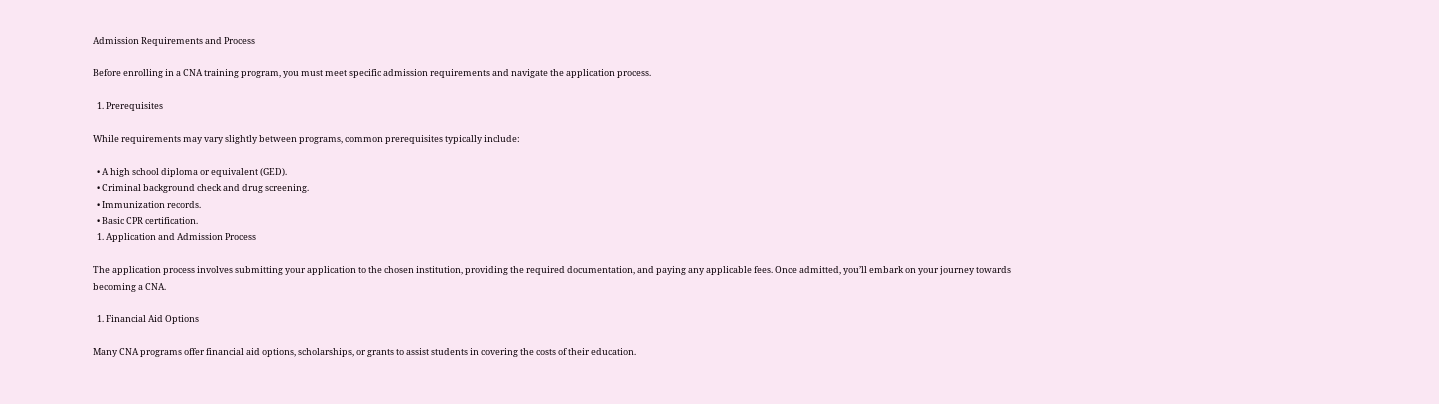Admission Requirements and Process

Before enrolling in a CNA training program, you must meet specific admission requirements and navigate the application process.

  1. Prerequisites

While requirements may vary slightly between programs, common prerequisites typically include:

  • A high school diploma or equivalent (GED).
  • Criminal background check and drug screening.
  • Immunization records.
  • Basic CPR certification.
  1. Application and Admission Process

The application process involves submitting your application to the chosen institution, providing the required documentation, and paying any applicable fees. Once admitted, you’ll embark on your journey towards becoming a CNA.

  1. Financial Aid Options

Many CNA programs offer financial aid options, scholarships, or grants to assist students in covering the costs of their education.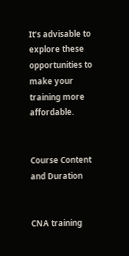It’s advisable to explore these opportunities to make your training more affordable.


Course Content and Duration


CNA training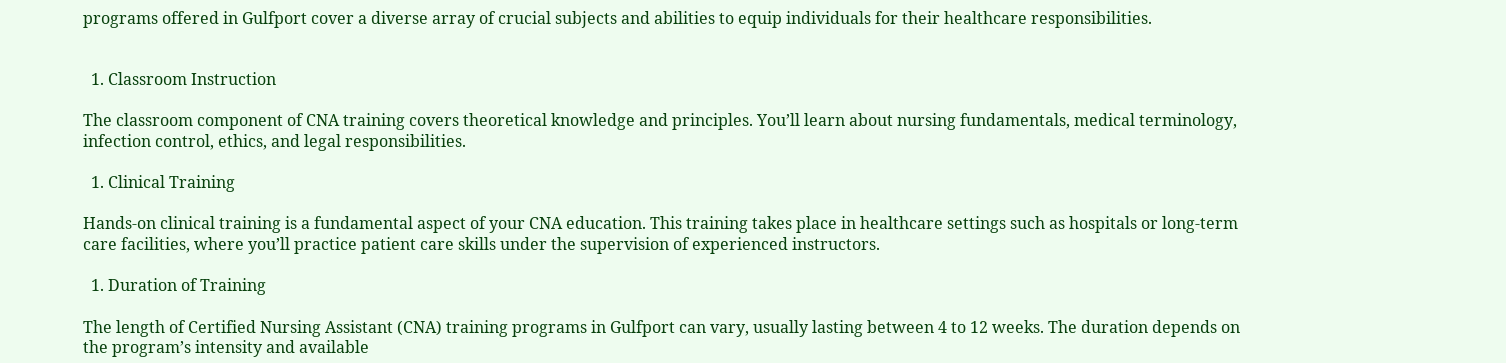programs offered in Gulfport cover a diverse array of crucial subjects and abilities to equip individuals for their healthcare responsibilities.


  1. Classroom Instruction

The classroom component of CNA training covers theoretical knowledge and principles. You’ll learn about nursing fundamentals, medical terminology, infection control, ethics, and legal responsibilities.

  1. Clinical Training

Hands-on clinical training is a fundamental aspect of your CNA education. This training takes place in healthcare settings such as hospitals or long-term care facilities, where you’ll practice patient care skills under the supervision of experienced instructors.

  1. Duration of Training

The length of Certified Nursing Assistant (CNA) training programs in Gulfport can vary, usually lasting between 4 to 12 weeks. The duration depends on the program’s intensity and available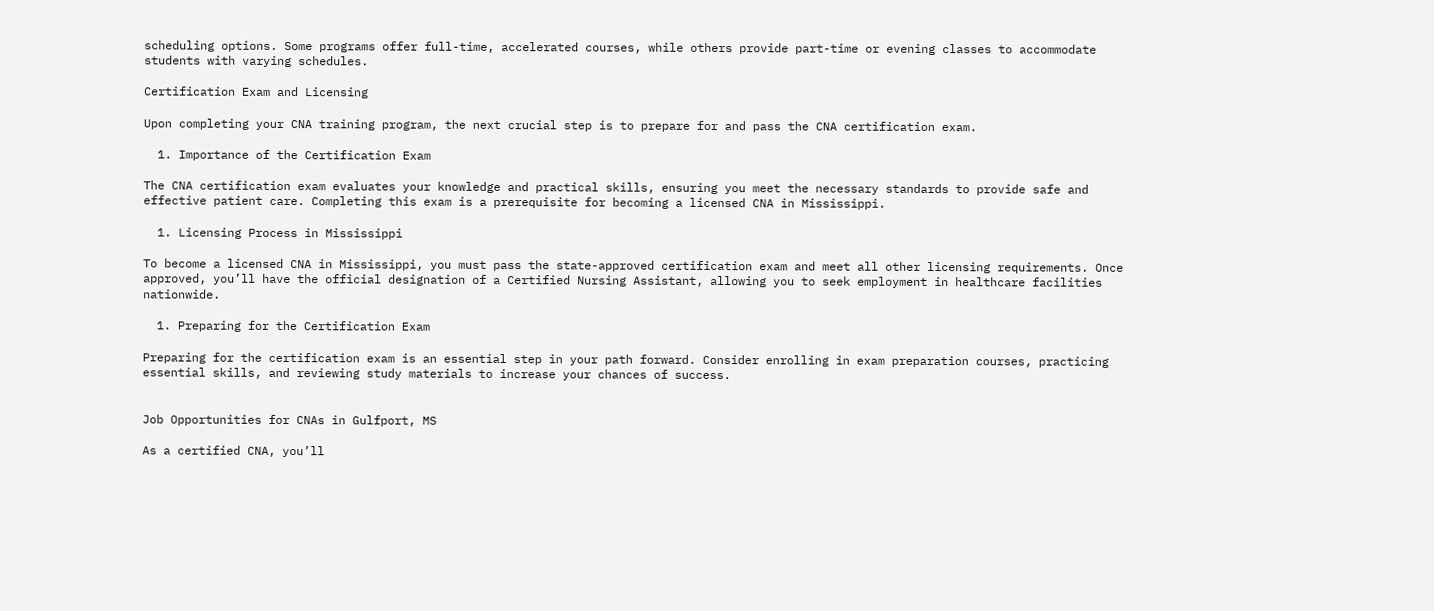scheduling options. Some programs offer full-time, accelerated courses, while others provide part-time or evening classes to accommodate students with varying schedules.

Certification Exam and Licensing

Upon completing your CNA training program, the next crucial step is to prepare for and pass the CNA certification exam.

  1. Importance of the Certification Exam

The CNA certification exam evaluates your knowledge and practical skills, ensuring you meet the necessary standards to provide safe and effective patient care. Completing this exam is a prerequisite for becoming a licensed CNA in Mississippi.

  1. Licensing Process in Mississippi

To become a licensed CNA in Mississippi, you must pass the state-approved certification exam and meet all other licensing requirements. Once approved, you’ll have the official designation of a Certified Nursing Assistant, allowing you to seek employment in healthcare facilities nationwide.

  1. Preparing for the Certification Exam

Preparing for the certification exam is an essential step in your path forward. Consider enrolling in exam preparation courses, practicing essential skills, and reviewing study materials to increase your chances of success.


Job Opportunities for CNAs in Gulfport, MS

As a certified CNA, you’ll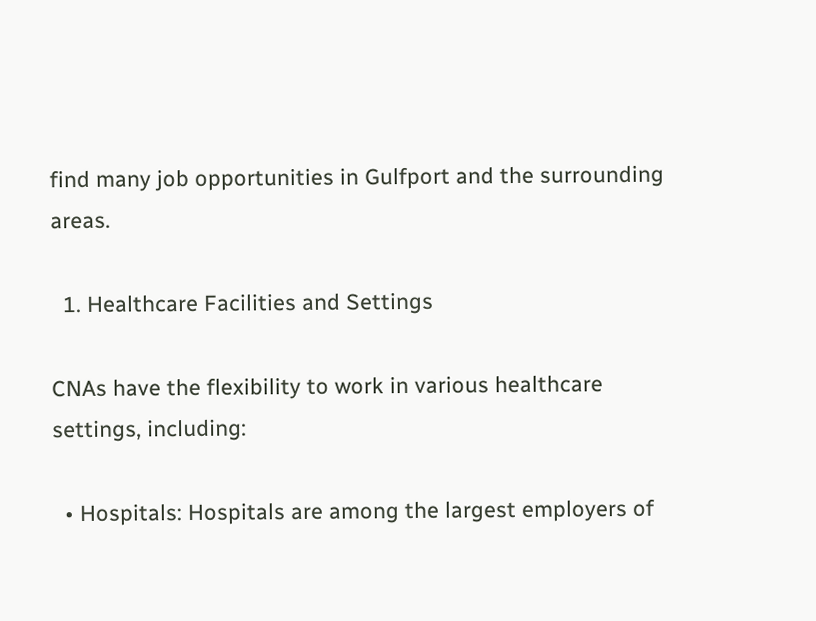find many job opportunities in Gulfport and the surrounding areas.

  1. Healthcare Facilities and Settings

CNAs have the flexibility to work in various healthcare settings, including:

  • Hospitals: Hospitals are among the largest employers of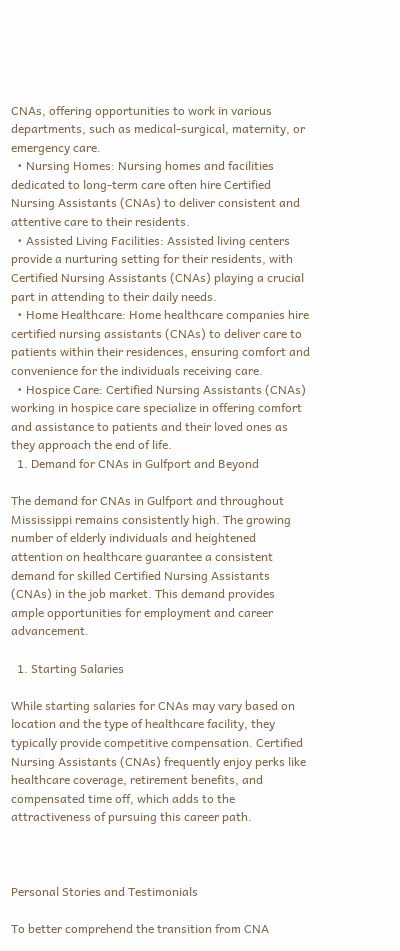CNAs, offering opportunities to work in various departments, such as medical-surgical, maternity, or emergency care.
  • Nursing Homes: Nursing homes and facilities dedicated to long-term care often hire Certified Nursing Assistants (CNAs) to deliver consistent and attentive care to their residents.
  • Assisted Living Facilities: Assisted living centers provide a nurturing setting for their residents, with Certified Nursing Assistants (CNAs) playing a crucial part in attending to their daily needs.
  • Home Healthcare: Home healthcare companies hire certified nursing assistants (CNAs) to deliver care to patients within their residences, ensuring comfort and convenience for the individuals receiving care.
  • Hospice Care: Certified Nursing Assistants (CNAs) working in hospice care specialize in offering comfort and assistance to patients and their loved ones as they approach the end of life.
  1. Demand for CNAs in Gulfport and Beyond

The demand for CNAs in Gulfport and throughout Mississippi remains consistently high. The growing number of elderly individuals and heightened attention on healthcare guarantee a consistent demand for skilled Certified Nursing Assistants (CNAs) in the job market. This demand provides ample opportunities for employment and career advancement.

  1. Starting Salaries

While starting salaries for CNAs may vary based on location and the type of healthcare facility, they typically provide competitive compensation. Certified Nursing Assistants (CNAs) frequently enjoy perks like healthcare coverage, retirement benefits, and compensated time off, which adds to the attractiveness of pursuing this career path.



Personal Stories and Testimonials

To better comprehend the transition from CNA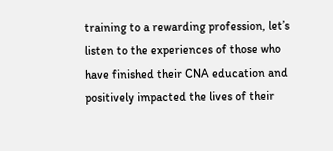training to a rewarding profession, let’s listen to the experiences of those who have finished their CNA education and positively impacted the lives of their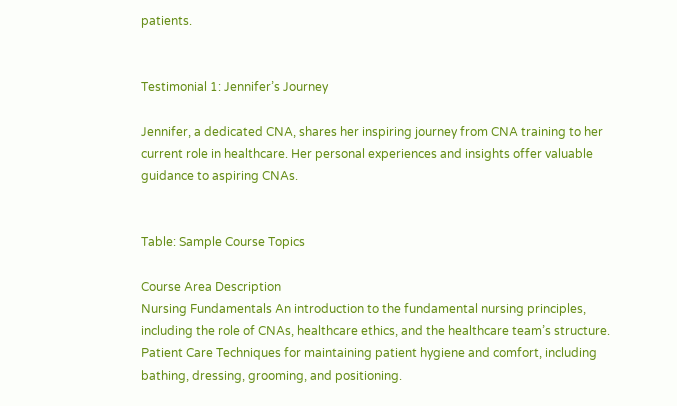patients.


Testimonial 1: Jennifer’s Journey

Jennifer, a dedicated CNA, shares her inspiring journey from CNA training to her current role in healthcare. Her personal experiences and insights offer valuable guidance to aspiring CNAs.


Table: Sample Course Topics

Course Area Description
Nursing Fundamentals An introduction to the fundamental nursing principles, including the role of CNAs, healthcare ethics, and the healthcare team’s structure.
Patient Care Techniques for maintaining patient hygiene and comfort, including bathing, dressing, grooming, and positioning.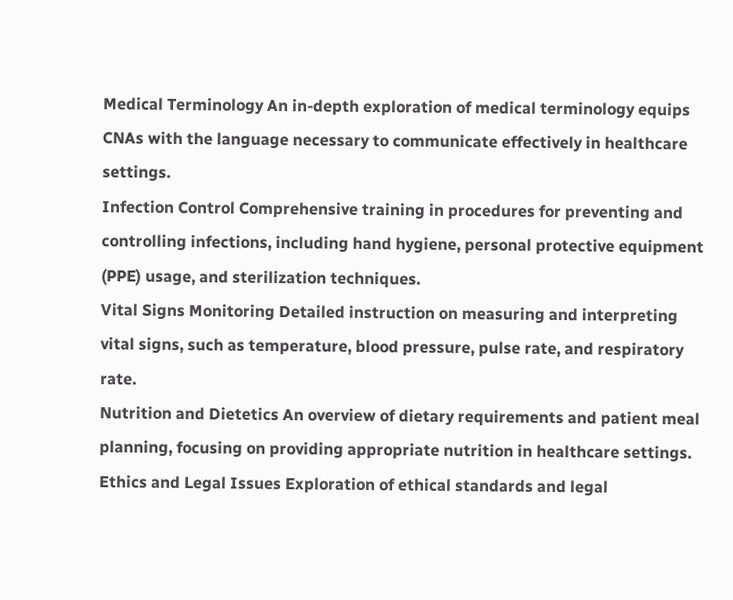Medical Terminology An in-depth exploration of medical terminology equips CNAs with the language necessary to communicate effectively in healthcare settings.
Infection Control Comprehensive training in procedures for preventing and controlling infections, including hand hygiene, personal protective equipment (PPE) usage, and sterilization techniques.
Vital Signs Monitoring Detailed instruction on measuring and interpreting vital signs, such as temperature, blood pressure, pulse rate, and respiratory rate.
Nutrition and Dietetics An overview of dietary requirements and patient meal planning, focusing on providing appropriate nutrition in healthcare settings.
Ethics and Legal Issues Exploration of ethical standards and legal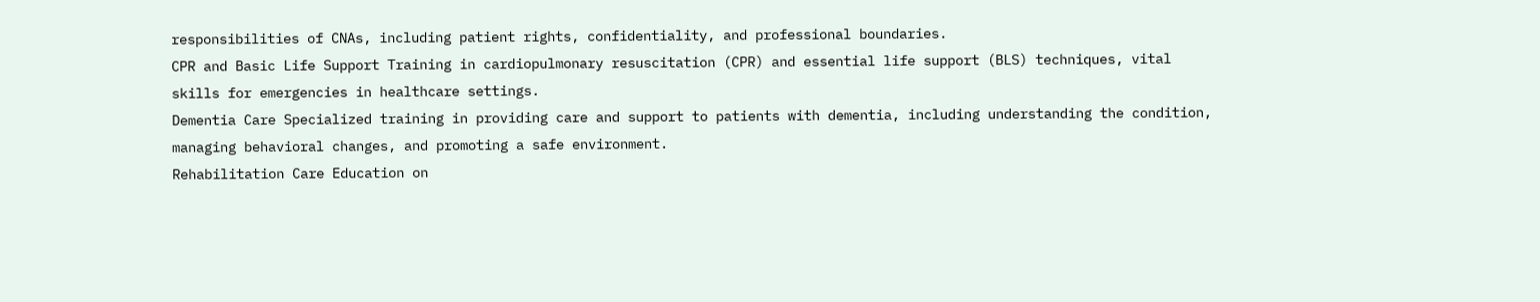responsibilities of CNAs, including patient rights, confidentiality, and professional boundaries.
CPR and Basic Life Support Training in cardiopulmonary resuscitation (CPR) and essential life support (BLS) techniques, vital skills for emergencies in healthcare settings.
Dementia Care Specialized training in providing care and support to patients with dementia, including understanding the condition, managing behavioral changes, and promoting a safe environment.
Rehabilitation Care Education on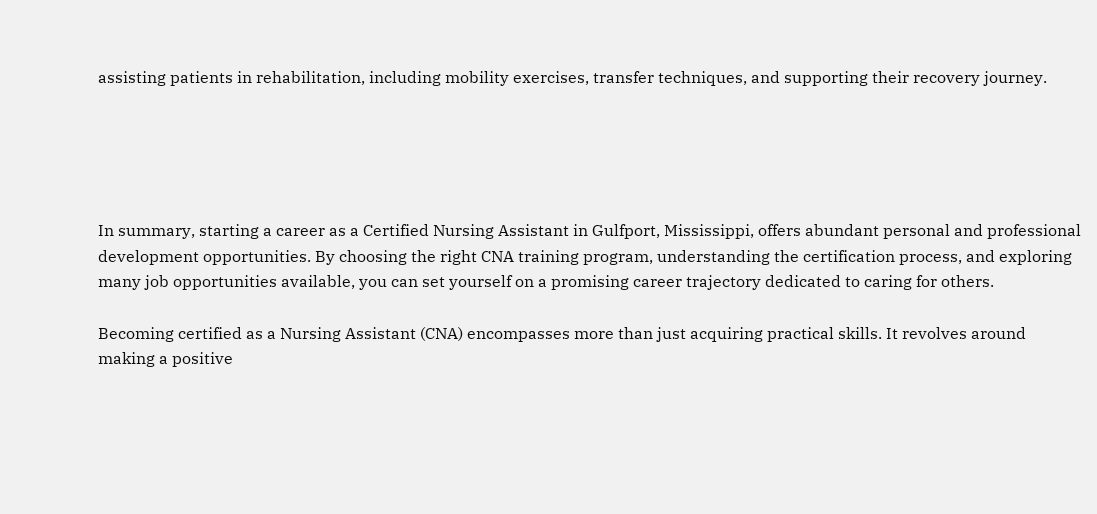assisting patients in rehabilitation, including mobility exercises, transfer techniques, and supporting their recovery journey.





In summary, starting a career as a Certified Nursing Assistant in Gulfport, Mississippi, offers abundant personal and professional development opportunities. By choosing the right CNA training program, understanding the certification process, and exploring many job opportunities available, you can set yourself on a promising career trajectory dedicated to caring for others.

Becoming certified as a Nursing Assistant (CNA) encompasses more than just acquiring practical skills. It revolves around making a positive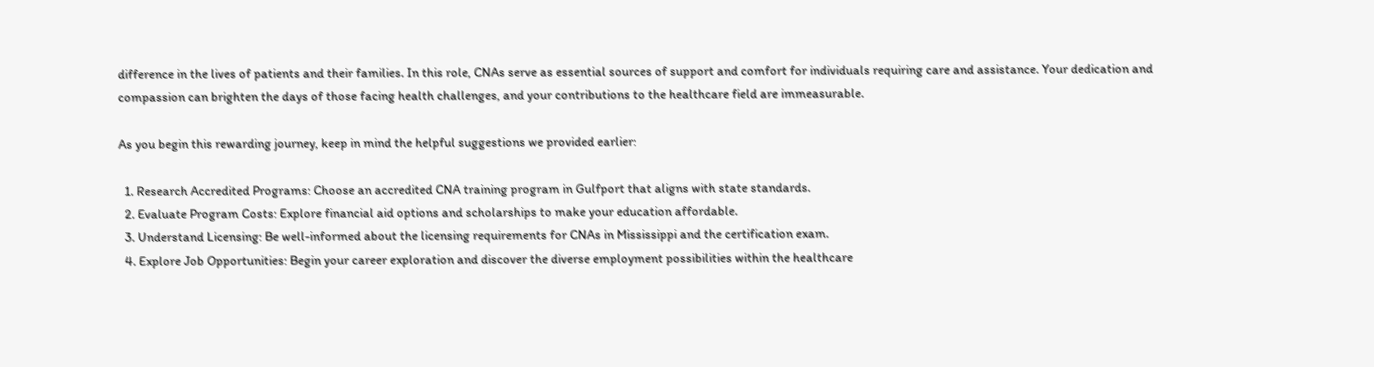difference in the lives of patients and their families. In this role, CNAs serve as essential sources of support and comfort for individuals requiring care and assistance. Your dedication and compassion can brighten the days of those facing health challenges, and your contributions to the healthcare field are immeasurable.

As you begin this rewarding journey, keep in mind the helpful suggestions we provided earlier:

  1. Research Accredited Programs: Choose an accredited CNA training program in Gulfport that aligns with state standards.
  2. Evaluate Program Costs: Explore financial aid options and scholarships to make your education affordable.
  3. Understand Licensing: Be well-informed about the licensing requirements for CNAs in Mississippi and the certification exam.
  4. Explore Job Opportunities: Begin your career exploration and discover the diverse employment possibilities within the healthcare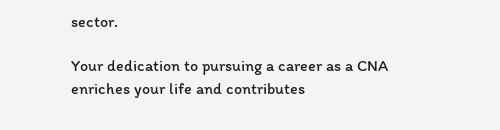sector.

Your dedication to pursuing a career as a CNA enriches your life and contributes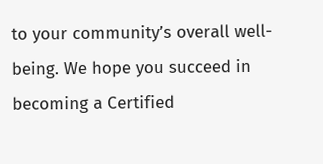to your community’s overall well-being. We hope you succeed in becoming a Certified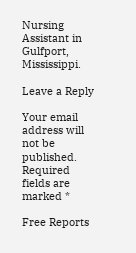Nursing Assistant in Gulfport, Mississippi.

Leave a Reply

Your email address will not be published. Required fields are marked *

Free Reports